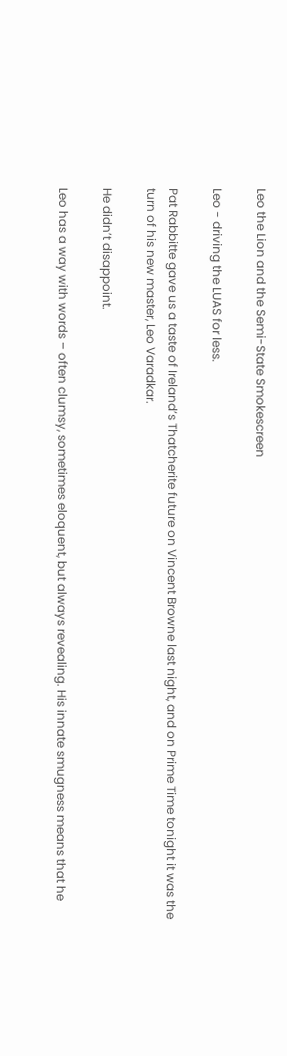Leo the Lion and the Semi-State Smokescreen

Leo - driving the LUAS for less.

Pat Rabbitte gave us a taste of Ireland’s Thatcherite future on Vincent Browne last night, and on Prime Time tonight it was the turn of his new master, Leo Varadkar.

He didn’t disappoint.

Leo has a way with words – often clumsy, sometimes eloquent, but always revealing. His innate smugness means that he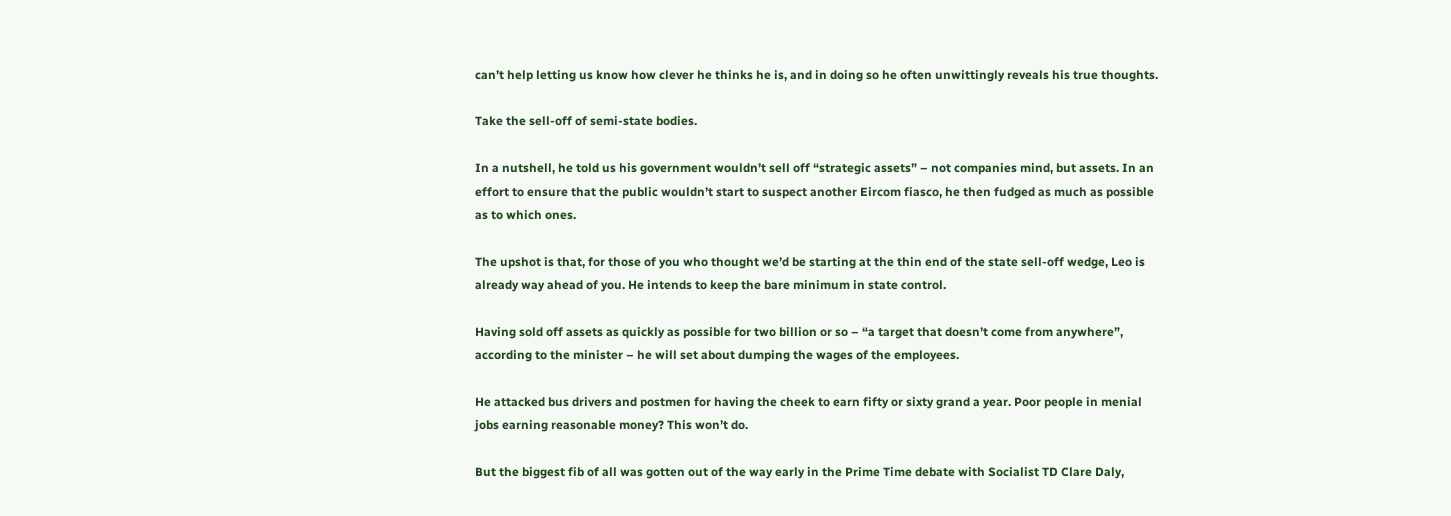can’t help letting us know how clever he thinks he is, and in doing so he often unwittingly reveals his true thoughts.

Take the sell-off of semi-state bodies.

In a nutshell, he told us his government wouldn’t sell off “strategic assets” – not companies mind, but assets. In an effort to ensure that the public wouldn’t start to suspect another Eircom fiasco, he then fudged as much as possible as to which ones.

The upshot is that, for those of you who thought we’d be starting at the thin end of the state sell-off wedge, Leo is already way ahead of you. He intends to keep the bare minimum in state control.

Having sold off assets as quickly as possible for two billion or so – “a target that doesn’t come from anywhere”, according to the minister – he will set about dumping the wages of the employees.

He attacked bus drivers and postmen for having the cheek to earn fifty or sixty grand a year. Poor people in menial jobs earning reasonable money? This won’t do.

But the biggest fib of all was gotten out of the way early in the Prime Time debate with Socialist TD Clare Daly,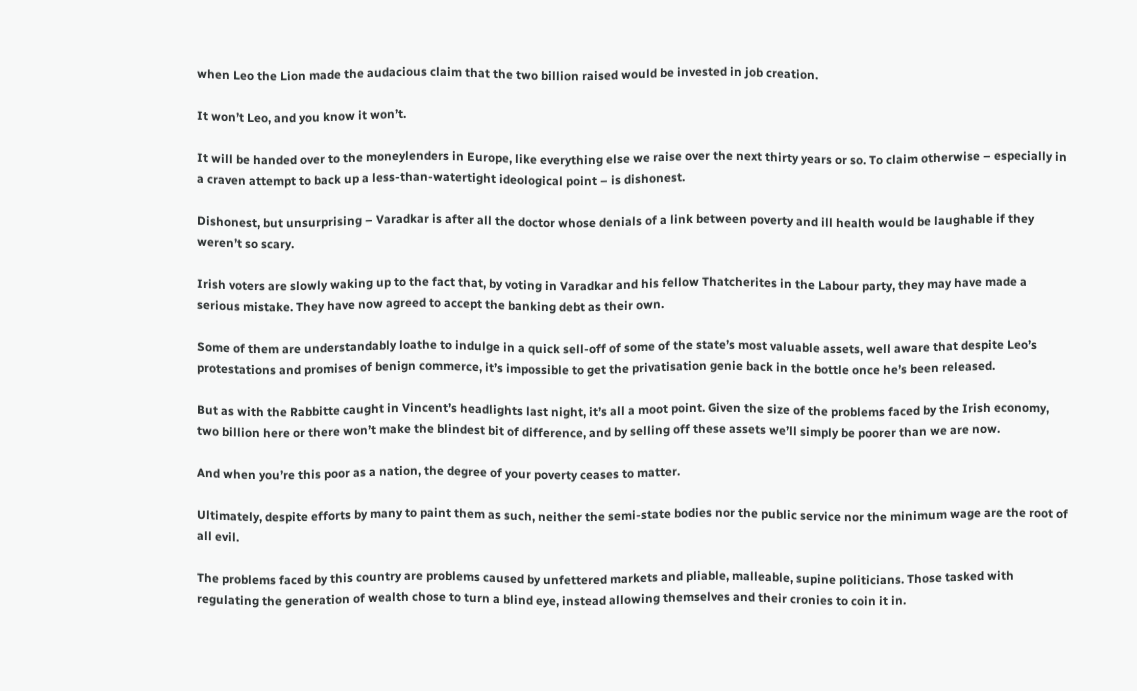when Leo the Lion made the audacious claim that the two billion raised would be invested in job creation.

It won’t Leo, and you know it won’t.

It will be handed over to the moneylenders in Europe, like everything else we raise over the next thirty years or so. To claim otherwise – especially in a craven attempt to back up a less-than-watertight ideological point – is dishonest.

Dishonest, but unsurprising – Varadkar is after all the doctor whose denials of a link between poverty and ill health would be laughable if they weren’t so scary.

Irish voters are slowly waking up to the fact that, by voting in Varadkar and his fellow Thatcherites in the Labour party, they may have made a serious mistake. They have now agreed to accept the banking debt as their own.

Some of them are understandably loathe to indulge in a quick sell-off of some of the state’s most valuable assets, well aware that despite Leo’s protestations and promises of benign commerce, it’s impossible to get the privatisation genie back in the bottle once he’s been released.

But as with the Rabbitte caught in Vincent’s headlights last night, it’s all a moot point. Given the size of the problems faced by the Irish economy, two billion here or there won’t make the blindest bit of difference, and by selling off these assets we’ll simply be poorer than we are now.

And when you’re this poor as a nation, the degree of your poverty ceases to matter.

Ultimately, despite efforts by many to paint them as such, neither the semi-state bodies nor the public service nor the minimum wage are the root of all evil.

The problems faced by this country are problems caused by unfettered markets and pliable, malleable, supine politicians. Those tasked with regulating the generation of wealth chose to turn a blind eye, instead allowing themselves and their cronies to coin it in.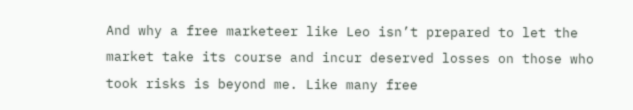And why a free marketeer like Leo isn’t prepared to let the market take its course and incur deserved losses on those who took risks is beyond me. Like many free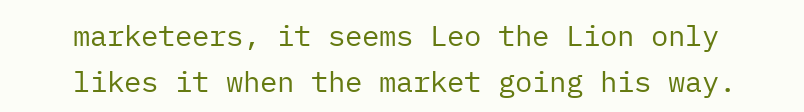marketeers, it seems Leo the Lion only likes it when the market going his way.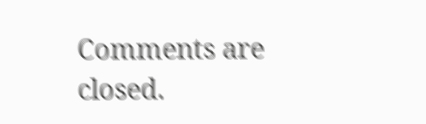Comments are closed.